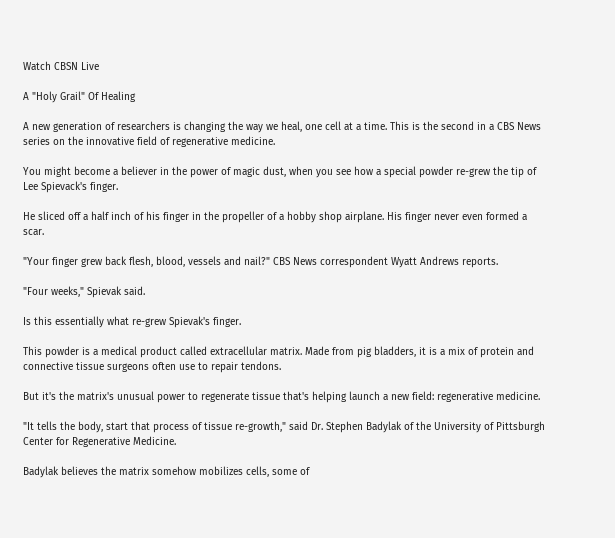Watch CBSN Live

A "Holy Grail" Of Healing

A new generation of researchers is changing the way we heal, one cell at a time. This is the second in a CBS News series on the innovative field of regenerative medicine.

You might become a believer in the power of magic dust, when you see how a special powder re-grew the tip of Lee Spievack's finger.

He sliced off a half inch of his finger in the propeller of a hobby shop airplane. His finger never even formed a scar.

"Your finger grew back flesh, blood, vessels and nail?" CBS News correspondent Wyatt Andrews reports.

"Four weeks," Spievak said.

Is this essentially what re-grew Spievak's finger.

This powder is a medical product called extracellular matrix. Made from pig bladders, it is a mix of protein and connective tissue surgeons often use to repair tendons.

But it's the matrix's unusual power to regenerate tissue that's helping launch a new field: regenerative medicine.

"It tells the body, start that process of tissue re-growth," said Dr. Stephen Badylak of the University of Pittsburgh Center for Regenerative Medicine.

Badylak believes the matrix somehow mobilizes cells, some of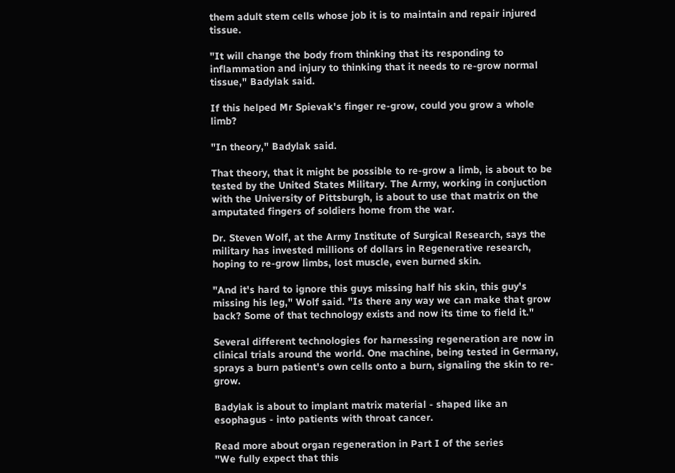them adult stem cells whose job it is to maintain and repair injured tissue.

"It will change the body from thinking that its responding to inflammation and injury to thinking that it needs to re-grow normal tissue," Badylak said.

If this helped Mr Spievak's finger re-grow, could you grow a whole limb?

"In theory," Badylak said.

That theory, that it might be possible to re-grow a limb, is about to be tested by the United States Military. The Army, working in conjuction with the University of Pittsburgh, is about to use that matrix on the amputated fingers of soldiers home from the war.

Dr. Steven Wolf, at the Army Institute of Surgical Research, says the military has invested millions of dollars in Regenerative research, hoping to re-grow limbs, lost muscle, even burned skin.

"And it's hard to ignore this guys missing half his skin, this guy's missing his leg," Wolf said. "Is there any way we can make that grow back? Some of that technology exists and now its time to field it."

Several different technologies for harnessing regeneration are now in clinical trials around the world. One machine, being tested in Germany, sprays a burn patient's own cells onto a burn, signaling the skin to re-grow.

Badylak is about to implant matrix material - shaped like an esophagus - into patients with throat cancer.

Read more about organ regeneration in Part I of the series
"We fully expect that this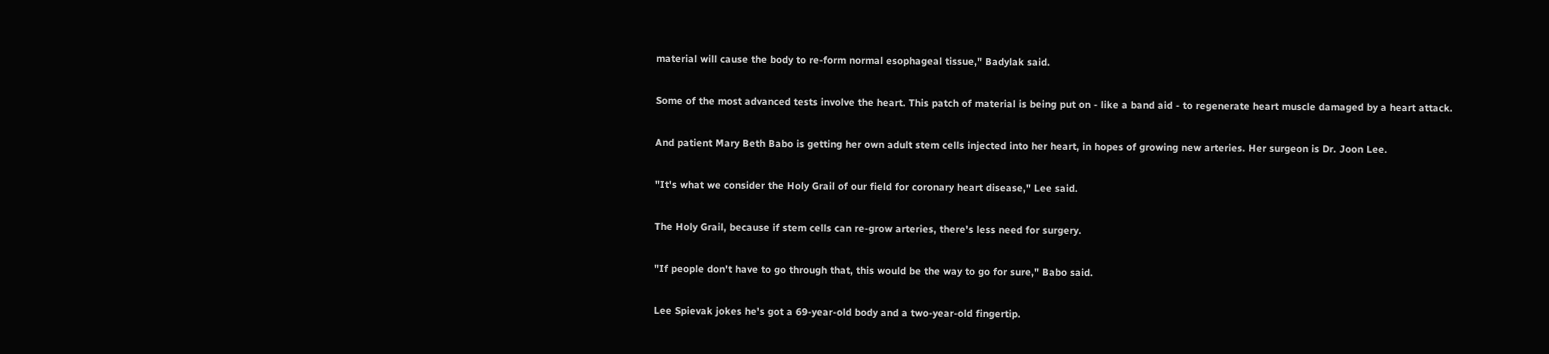material will cause the body to re-form normal esophageal tissue," Badylak said.

Some of the most advanced tests involve the heart. This patch of material is being put on - like a band aid - to regenerate heart muscle damaged by a heart attack.

And patient Mary Beth Babo is getting her own adult stem cells injected into her heart, in hopes of growing new arteries. Her surgeon is Dr. Joon Lee.

"It's what we consider the Holy Grail of our field for coronary heart disease," Lee said.

The Holy Grail, because if stem cells can re-grow arteries, there's less need for surgery.

"If people don't have to go through that, this would be the way to go for sure," Babo said.

Lee Spievak jokes he's got a 69-year-old body and a two-year-old fingertip.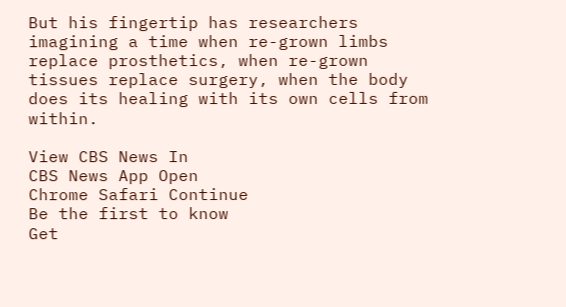But his fingertip has researchers imagining a time when re-grown limbs replace prosthetics, when re-grown tissues replace surgery, when the body does its healing with its own cells from within.

View CBS News In
CBS News App Open
Chrome Safari Continue
Be the first to know
Get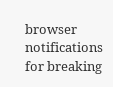browser notifications for breaking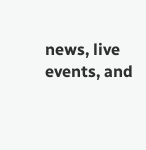news, live events, and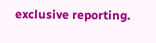exclusive reporting.